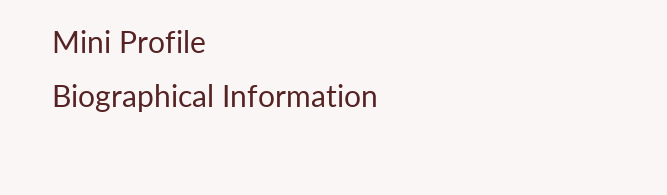Mini Profile
Biographical Information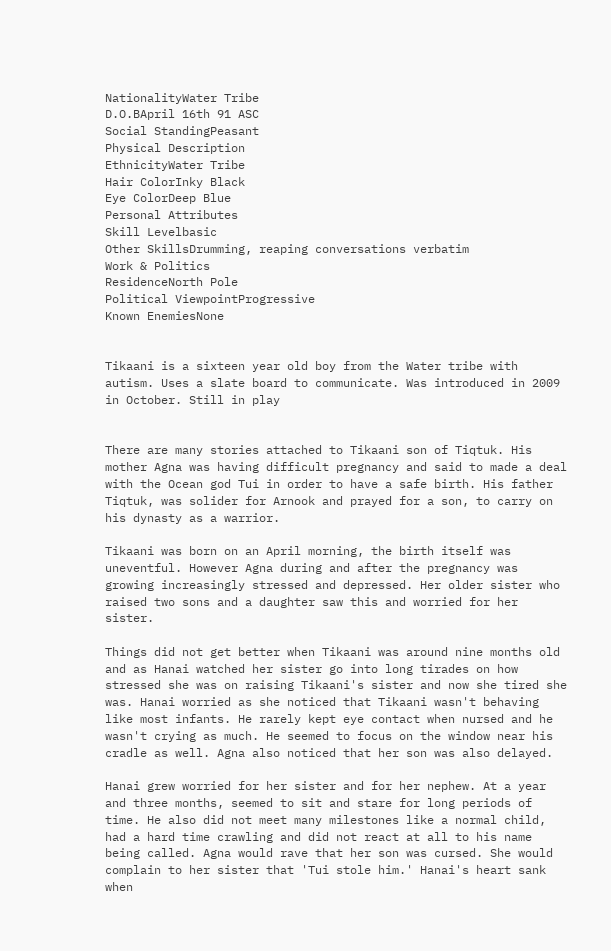NationalityWater Tribe
D.O.BApril 16th 91 ASC
Social StandingPeasant
Physical Description
EthnicityWater Tribe
Hair ColorInky Black
Eye ColorDeep Blue
Personal Attributes
Skill Levelbasic
Other SkillsDrumming, reaping conversations verbatim
Work & Politics
ResidenceNorth Pole
Political ViewpointProgressive
Known EnemiesNone


Tikaani is a sixteen year old boy from the Water tribe with autism. Uses a slate board to communicate. Was introduced in 2009 in October. Still in play


There are many stories attached to Tikaani son of Tiqtuk. His mother Agna was having difficult pregnancy and said to made a deal with the Ocean god Tui in order to have a safe birth. His father Tiqtuk, was solider for Arnook and prayed for a son, to carry on his dynasty as a warrior.

Tikaani was born on an April morning, the birth itself was uneventful. However Agna during and after the pregnancy was growing increasingly stressed and depressed. Her older sister who raised two sons and a daughter saw this and worried for her sister.

Things did not get better when Tikaani was around nine months old and as Hanai watched her sister go into long tirades on how stressed she was on raising Tikaani's sister and now she tired she was. Hanai worried as she noticed that Tikaani wasn't behaving like most infants. He rarely kept eye contact when nursed and he wasn't crying as much. He seemed to focus on the window near his cradle as well. Agna also noticed that her son was also delayed.

Hanai grew worried for her sister and for her nephew. At a year and three months, seemed to sit and stare for long periods of time. He also did not meet many milestones like a normal child, had a hard time crawling and did not react at all to his name being called. Agna would rave that her son was cursed. She would complain to her sister that 'Tui stole him.' Hanai's heart sank when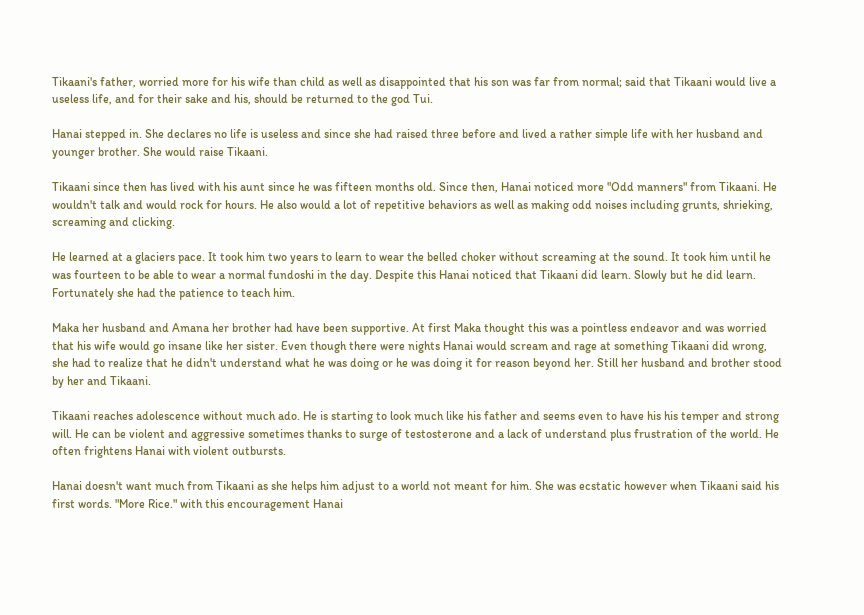Tikaani's father, worried more for his wife than child as well as disappointed that his son was far from normal; said that Tikaani would live a useless life, and for their sake and his, should be returned to the god Tui.

Hanai stepped in. She declares no life is useless and since she had raised three before and lived a rather simple life with her husband and younger brother. She would raise Tikaani.

Tikaani since then has lived with his aunt since he was fifteen months old. Since then, Hanai noticed more "Odd manners" from Tikaani. He wouldn't talk and would rock for hours. He also would a lot of repetitive behaviors as well as making odd noises including grunts, shrieking, screaming and clicking.

He learned at a glaciers pace. It took him two years to learn to wear the belled choker without screaming at the sound. It took him until he was fourteen to be able to wear a normal fundoshi in the day. Despite this Hanai noticed that Tikaani did learn. Slowly but he did learn. Fortunately she had the patience to teach him.

Maka her husband and Amana her brother had have been supportive. At first Maka thought this was a pointless endeavor and was worried that his wife would go insane like her sister. Even though there were nights Hanai would scream and rage at something Tikaani did wrong, she had to realize that he didn't understand what he was doing or he was doing it for reason beyond her. Still her husband and brother stood by her and Tikaani.

Tikaani reaches adolescence without much ado. He is starting to look much like his father and seems even to have his his temper and strong will. He can be violent and aggressive sometimes thanks to surge of testosterone and a lack of understand plus frustration of the world. He often frightens Hanai with violent outbursts.

Hanai doesn't want much from Tikaani as she helps him adjust to a world not meant for him. She was ecstatic however when Tikaani said his first words. "More Rice." with this encouragement Hanai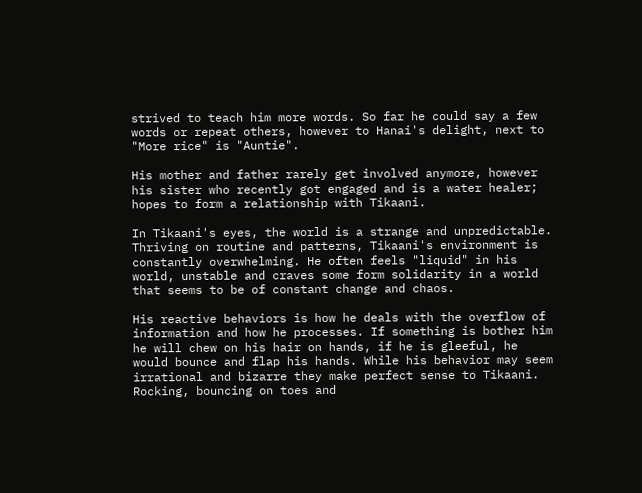strived to teach him more words. So far he could say a few words or repeat others, however to Hanai's delight, next to "More rice" is "Auntie".

His mother and father rarely get involved anymore, however his sister who recently got engaged and is a water healer; hopes to form a relationship with Tikaani.

In Tikaani's eyes, the world is a strange and unpredictable. Thriving on routine and patterns, Tikaani's environment is constantly overwhelming. He often feels "liquid" in his world, unstable and craves some form solidarity in a world that seems to be of constant change and chaos.

His reactive behaviors is how he deals with the overflow of information and how he processes. If something is bother him he will chew on his hair on hands, if he is gleeful, he would bounce and flap his hands. While his behavior may seem irrational and bizarre they make perfect sense to Tikaani. Rocking, bouncing on toes and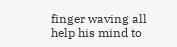finger waving all help his mind to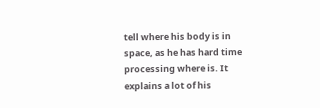tell where his body is in space, as he has hard time processing where is. It explains a lot of his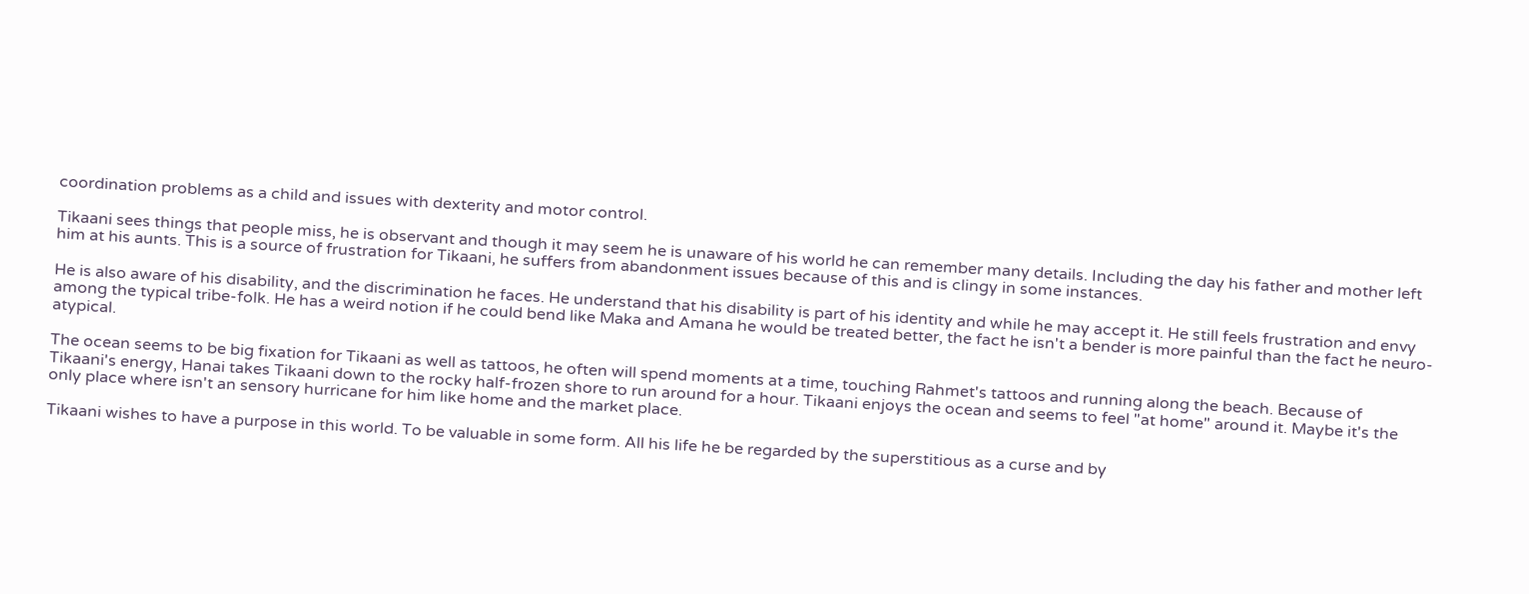coordination problems as a child and issues with dexterity and motor control.

Tikaani sees things that people miss, he is observant and though it may seem he is unaware of his world he can remember many details. Including the day his father and mother left him at his aunts. This is a source of frustration for Tikaani, he suffers from abandonment issues because of this and is clingy in some instances.

He is also aware of his disability, and the discrimination he faces. He understand that his disability is part of his identity and while he may accept it. He still feels frustration and envy among the typical tribe-folk. He has a weird notion if he could bend like Maka and Amana he would be treated better, the fact he isn't a bender is more painful than the fact he neuro-atypical.

The ocean seems to be big fixation for Tikaani as well as tattoos, he often will spend moments at a time, touching Rahmet's tattoos and running along the beach. Because of Tikaani's energy, Hanai takes Tikaani down to the rocky half-frozen shore to run around for a hour. Tikaani enjoys the ocean and seems to feel "at home" around it. Maybe it's the only place where isn't an sensory hurricane for him like home and the market place.

Tikaani wishes to have a purpose in this world. To be valuable in some form. All his life he be regarded by the superstitious as a curse and by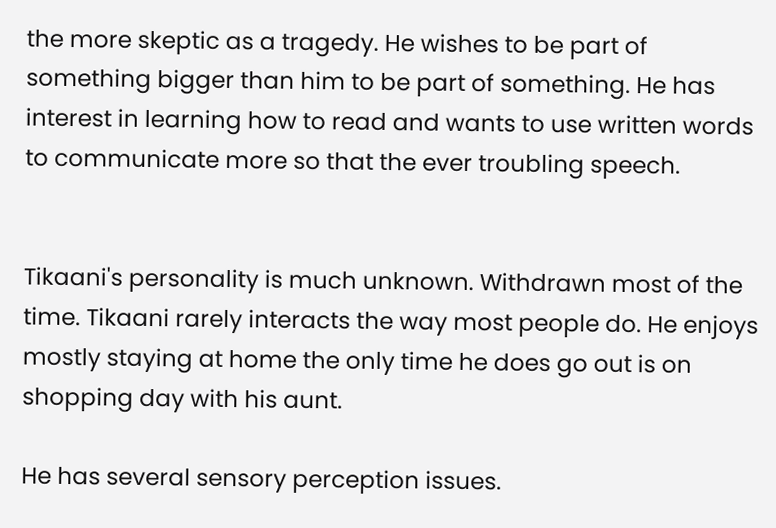the more skeptic as a tragedy. He wishes to be part of something bigger than him to be part of something. He has interest in learning how to read and wants to use written words to communicate more so that the ever troubling speech.


Tikaani's personality is much unknown. Withdrawn most of the time. Tikaani rarely interacts the way most people do. He enjoys mostly staying at home the only time he does go out is on shopping day with his aunt.

He has several sensory perception issues.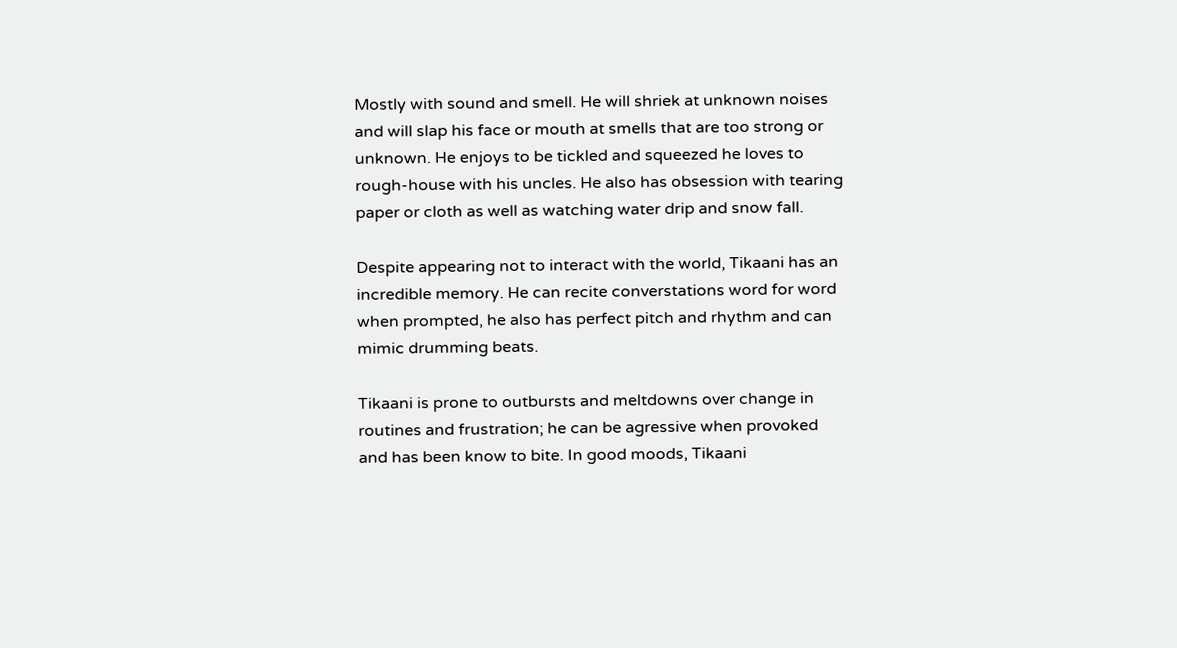Mostly with sound and smell. He will shriek at unknown noises and will slap his face or mouth at smells that are too strong or unknown. He enjoys to be tickled and squeezed he loves to rough-house with his uncles. He also has obsession with tearing paper or cloth as well as watching water drip and snow fall.

Despite appearing not to interact with the world, Tikaani has an incredible memory. He can recite converstations word for word when prompted, he also has perfect pitch and rhythm and can mimic drumming beats.

Tikaani is prone to outbursts and meltdowns over change in routines and frustration; he can be agressive when provoked and has been know to bite. In good moods, Tikaani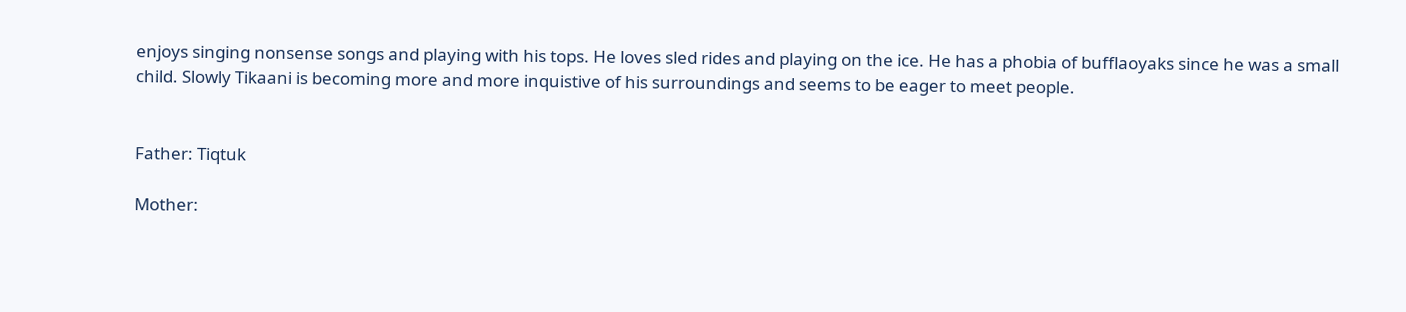enjoys singing nonsense songs and playing with his tops. He loves sled rides and playing on the ice. He has a phobia of bufflaoyaks since he was a small child. Slowly Tikaani is becoming more and more inquistive of his surroundings and seems to be eager to meet people.


Father: Tiqtuk

Mother: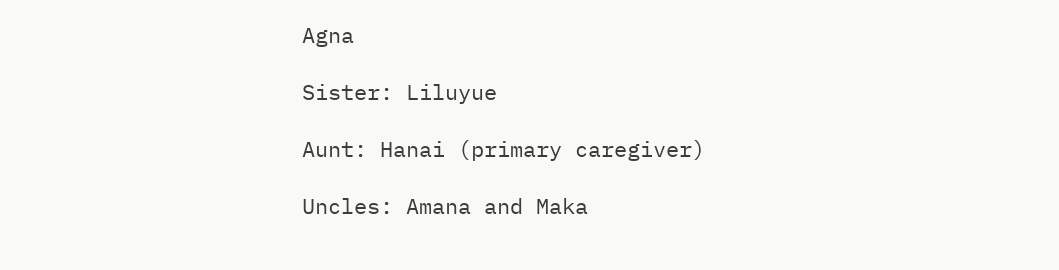Agna

Sister: Liluyue

Aunt: Hanai (primary caregiver)

Uncles: Amana and Maka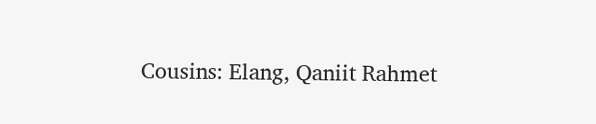Cousins: Elang, Qaniit Rahmet